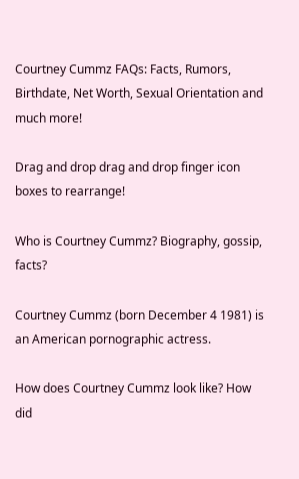Courtney Cummz FAQs: Facts, Rumors, Birthdate, Net Worth, Sexual Orientation and much more!

Drag and drop drag and drop finger icon boxes to rearrange!

Who is Courtney Cummz? Biography, gossip, facts?

Courtney Cummz (born December 4 1981) is an American pornographic actress.

How does Courtney Cummz look like? How did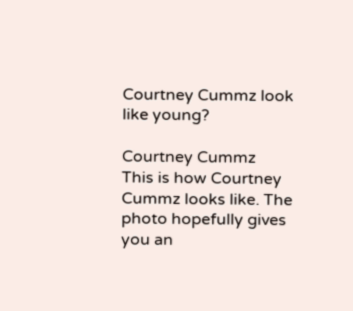Courtney Cummz look like young?

Courtney Cummz
This is how Courtney Cummz looks like. The photo hopefully gives you an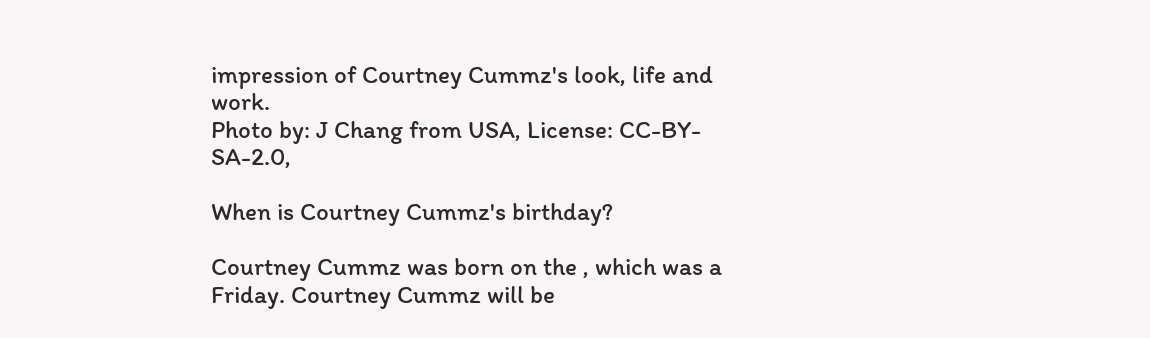impression of Courtney Cummz's look, life and work.
Photo by: J Chang from USA, License: CC-BY-SA-2.0,

When is Courtney Cummz's birthday?

Courtney Cummz was born on the , which was a Friday. Courtney Cummz will be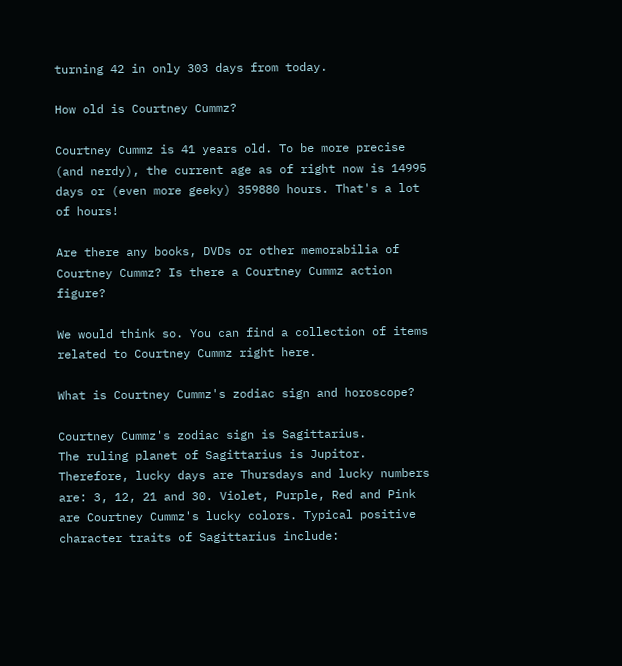turning 42 in only 303 days from today.

How old is Courtney Cummz?

Courtney Cummz is 41 years old. To be more precise (and nerdy), the current age as of right now is 14995 days or (even more geeky) 359880 hours. That's a lot of hours!

Are there any books, DVDs or other memorabilia of Courtney Cummz? Is there a Courtney Cummz action figure?

We would think so. You can find a collection of items related to Courtney Cummz right here.

What is Courtney Cummz's zodiac sign and horoscope?

Courtney Cummz's zodiac sign is Sagittarius.
The ruling planet of Sagittarius is Jupitor. Therefore, lucky days are Thursdays and lucky numbers are: 3, 12, 21 and 30. Violet, Purple, Red and Pink are Courtney Cummz's lucky colors. Typical positive character traits of Sagittarius include: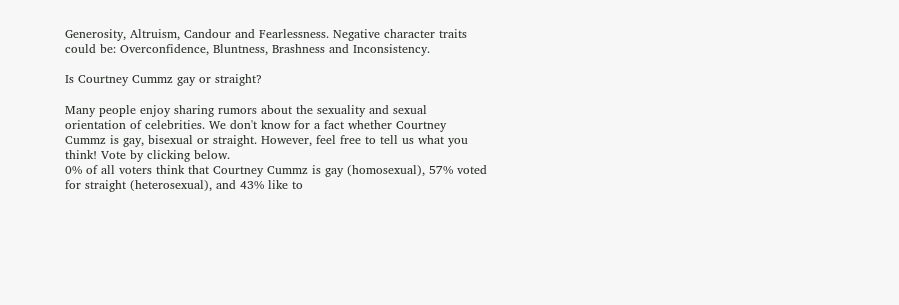Generosity, Altruism, Candour and Fearlessness. Negative character traits could be: Overconfidence, Bluntness, Brashness and Inconsistency.

Is Courtney Cummz gay or straight?

Many people enjoy sharing rumors about the sexuality and sexual orientation of celebrities. We don't know for a fact whether Courtney Cummz is gay, bisexual or straight. However, feel free to tell us what you think! Vote by clicking below.
0% of all voters think that Courtney Cummz is gay (homosexual), 57% voted for straight (heterosexual), and 43% like to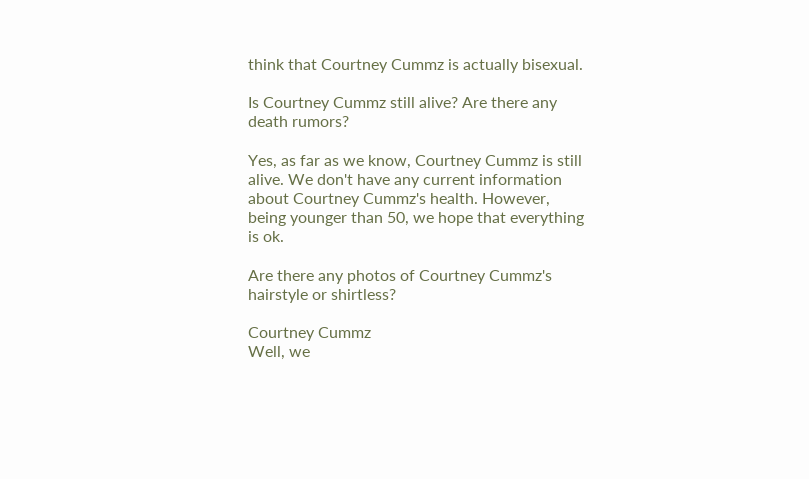think that Courtney Cummz is actually bisexual.

Is Courtney Cummz still alive? Are there any death rumors?

Yes, as far as we know, Courtney Cummz is still alive. We don't have any current information about Courtney Cummz's health. However, being younger than 50, we hope that everything is ok.

Are there any photos of Courtney Cummz's hairstyle or shirtless?

Courtney Cummz
Well, we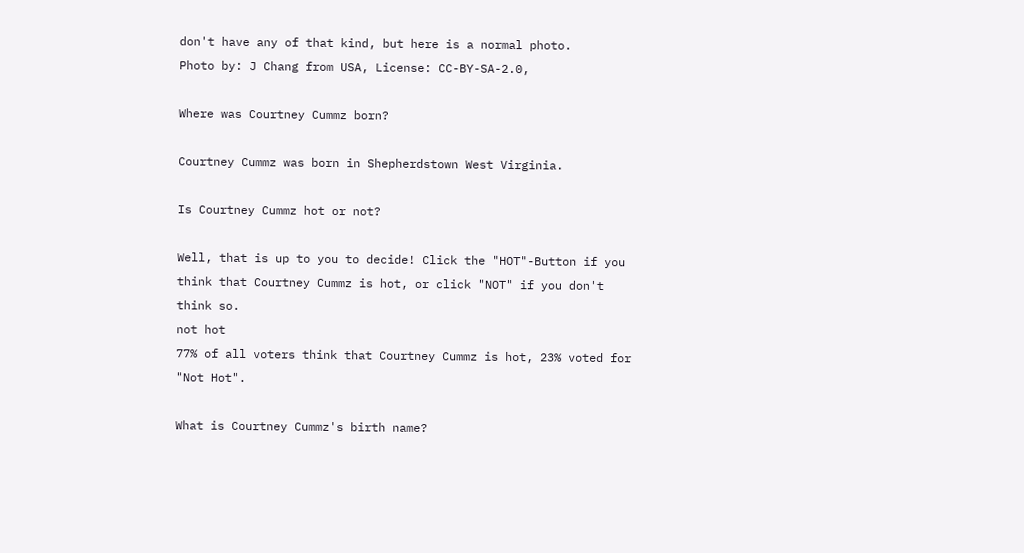don't have any of that kind, but here is a normal photo.
Photo by: J Chang from USA, License: CC-BY-SA-2.0,

Where was Courtney Cummz born?

Courtney Cummz was born in Shepherdstown West Virginia.

Is Courtney Cummz hot or not?

Well, that is up to you to decide! Click the "HOT"-Button if you think that Courtney Cummz is hot, or click "NOT" if you don't think so.
not hot
77% of all voters think that Courtney Cummz is hot, 23% voted for "Not Hot".

What is Courtney Cummz's birth name?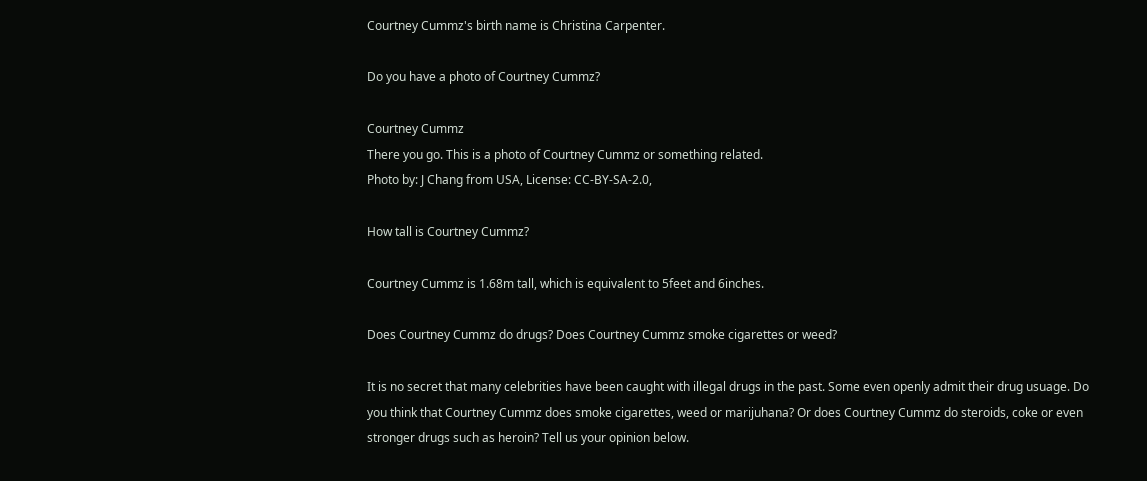Courtney Cummz's birth name is Christina Carpenter.

Do you have a photo of Courtney Cummz?

Courtney Cummz
There you go. This is a photo of Courtney Cummz or something related.
Photo by: J Chang from USA, License: CC-BY-SA-2.0,

How tall is Courtney Cummz?

Courtney Cummz is 1.68m tall, which is equivalent to 5feet and 6inches.

Does Courtney Cummz do drugs? Does Courtney Cummz smoke cigarettes or weed?

It is no secret that many celebrities have been caught with illegal drugs in the past. Some even openly admit their drug usuage. Do you think that Courtney Cummz does smoke cigarettes, weed or marijuhana? Or does Courtney Cummz do steroids, coke or even stronger drugs such as heroin? Tell us your opinion below.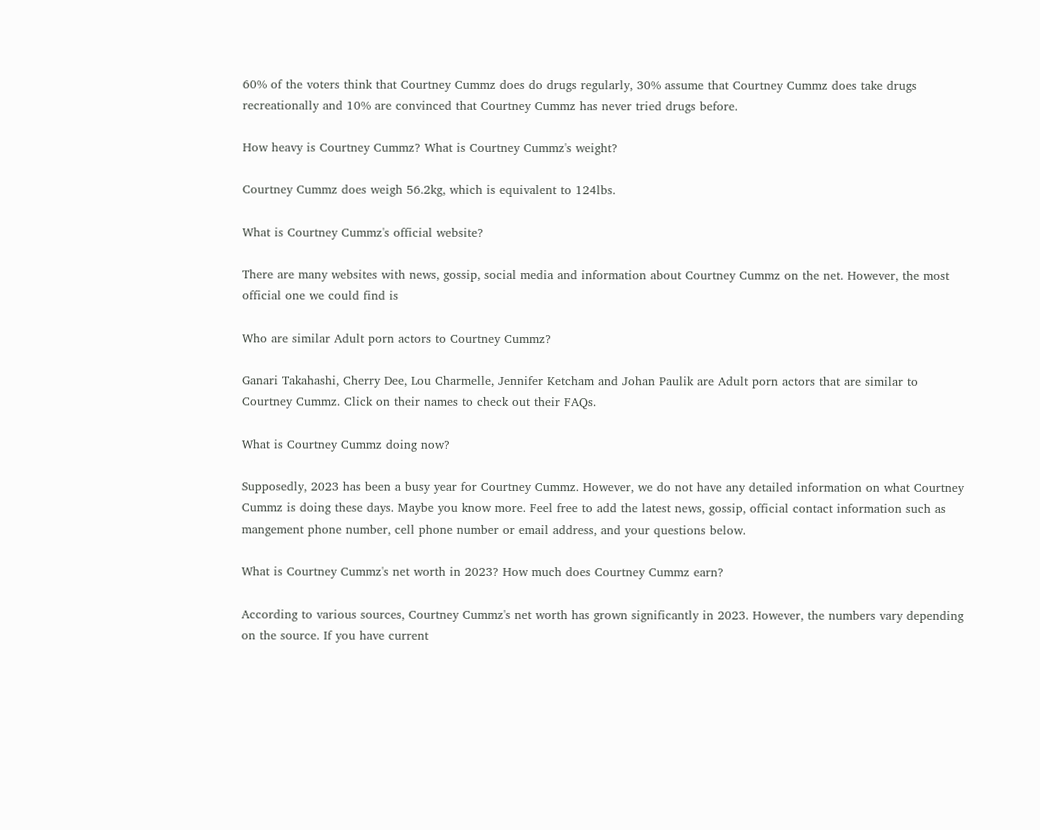60% of the voters think that Courtney Cummz does do drugs regularly, 30% assume that Courtney Cummz does take drugs recreationally and 10% are convinced that Courtney Cummz has never tried drugs before.

How heavy is Courtney Cummz? What is Courtney Cummz's weight?

Courtney Cummz does weigh 56.2kg, which is equivalent to 124lbs.

What is Courtney Cummz's official website?

There are many websites with news, gossip, social media and information about Courtney Cummz on the net. However, the most official one we could find is

Who are similar Adult porn actors to Courtney Cummz?

Ganari Takahashi, Cherry Dee, Lou Charmelle, Jennifer Ketcham and Johan Paulik are Adult porn actors that are similar to Courtney Cummz. Click on their names to check out their FAQs.

What is Courtney Cummz doing now?

Supposedly, 2023 has been a busy year for Courtney Cummz. However, we do not have any detailed information on what Courtney Cummz is doing these days. Maybe you know more. Feel free to add the latest news, gossip, official contact information such as mangement phone number, cell phone number or email address, and your questions below.

What is Courtney Cummz's net worth in 2023? How much does Courtney Cummz earn?

According to various sources, Courtney Cummz's net worth has grown significantly in 2023. However, the numbers vary depending on the source. If you have current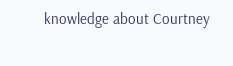knowledge about Courtney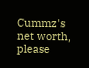Cummz's net worth, please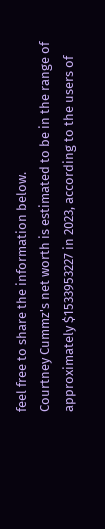feel free to share the information below.
Courtney Cummz's net worth is estimated to be in the range of approximately $1533953227 in 2023, according to the users of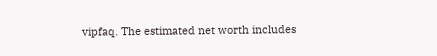vipfaq. The estimated net worth includes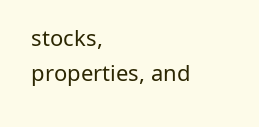stocks, properties, and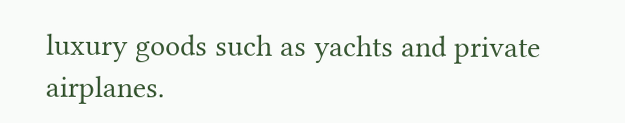luxury goods such as yachts and private airplanes.